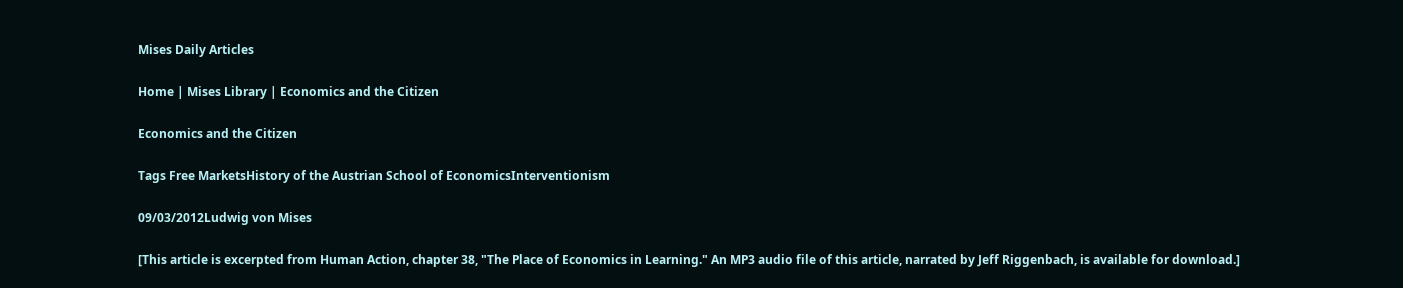Mises Daily Articles

Home | Mises Library | Economics and the Citizen

Economics and the Citizen

Tags Free MarketsHistory of the Austrian School of EconomicsInterventionism

09/03/2012Ludwig von Mises

[This article is excerpted from Human Action, chapter 38, "The Place of Economics in Learning." An MP3 audio file of this article, narrated by Jeff Riggenbach, is available for download.]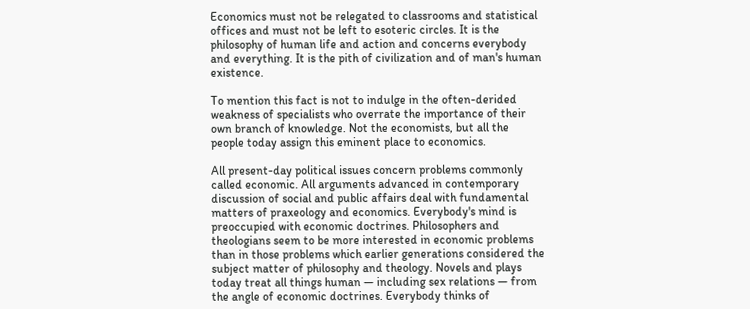Economics must not be relegated to classrooms and statistical offices and must not be left to esoteric circles. It is the philosophy of human life and action and concerns everybody and everything. It is the pith of civilization and of man's human existence.

To mention this fact is not to indulge in the often-derided weakness of specialists who overrate the importance of their own branch of knowledge. Not the economists, but all the people today assign this eminent place to economics.

All present-day political issues concern problems commonly called economic. All arguments advanced in contemporary discussion of social and public affairs deal with fundamental matters of praxeology and economics. Everybody's mind is preoccupied with economic doctrines. Philosophers and theologians seem to be more interested in economic problems than in those problems which earlier generations considered the subject matter of philosophy and theology. Novels and plays today treat all things human — including sex relations — from the angle of economic doctrines. Everybody thinks of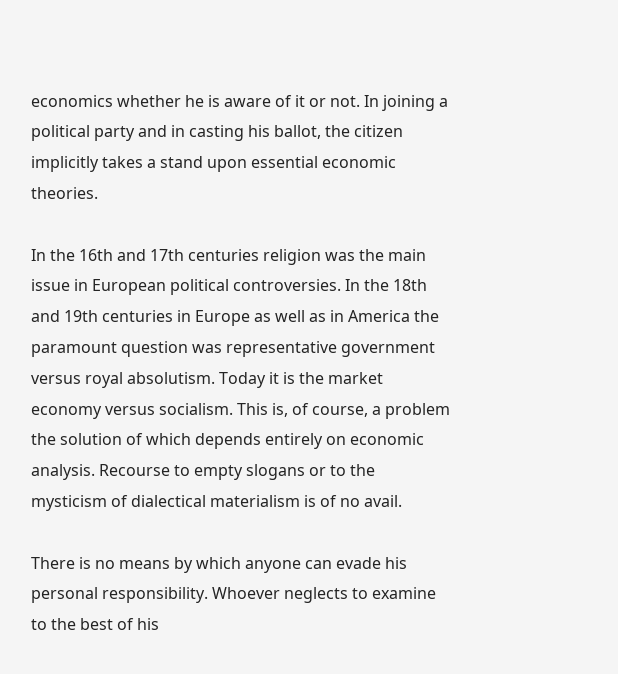economics whether he is aware of it or not. In joining a political party and in casting his ballot, the citizen implicitly takes a stand upon essential economic theories.

In the 16th and 17th centuries religion was the main issue in European political controversies. In the 18th and 19th centuries in Europe as well as in America the paramount question was representative government versus royal absolutism. Today it is the market economy versus socialism. This is, of course, a problem the solution of which depends entirely on economic analysis. Recourse to empty slogans or to the mysticism of dialectical materialism is of no avail.

There is no means by which anyone can evade his personal responsibility. Whoever neglects to examine to the best of his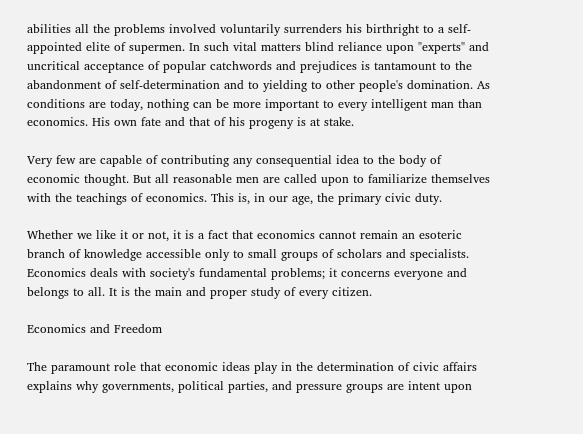abilities all the problems involved voluntarily surrenders his birthright to a self-appointed elite of supermen. In such vital matters blind reliance upon "experts" and uncritical acceptance of popular catchwords and prejudices is tantamount to the abandonment of self-determination and to yielding to other people's domination. As conditions are today, nothing can be more important to every intelligent man than economics. His own fate and that of his progeny is at stake.

Very few are capable of contributing any consequential idea to the body of economic thought. But all reasonable men are called upon to familiarize themselves with the teachings of economics. This is, in our age, the primary civic duty.

Whether we like it or not, it is a fact that economics cannot remain an esoteric branch of knowledge accessible only to small groups of scholars and specialists. Economics deals with society's fundamental problems; it concerns everyone and belongs to all. It is the main and proper study of every citizen.

Economics and Freedom

The paramount role that economic ideas play in the determination of civic affairs explains why governments, political parties, and pressure groups are intent upon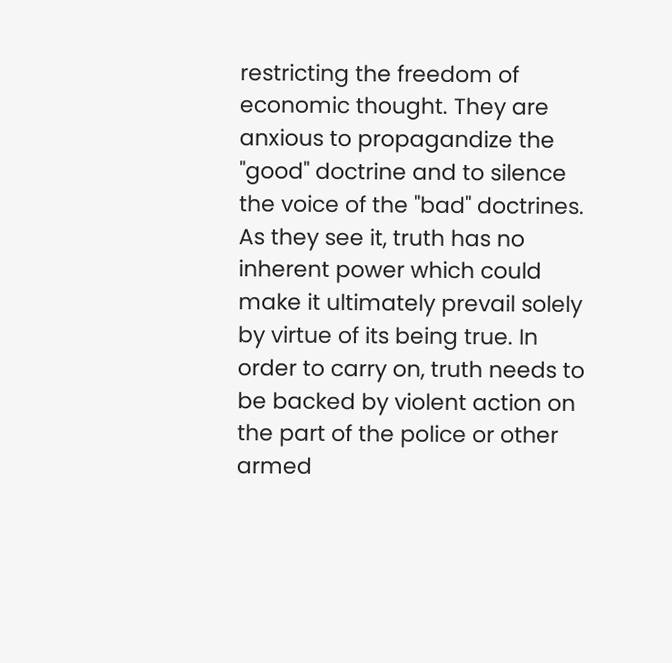restricting the freedom of economic thought. They are anxious to propagandize the "good" doctrine and to silence the voice of the "bad" doctrines. As they see it, truth has no inherent power which could make it ultimately prevail solely by virtue of its being true. In order to carry on, truth needs to be backed by violent action on the part of the police or other armed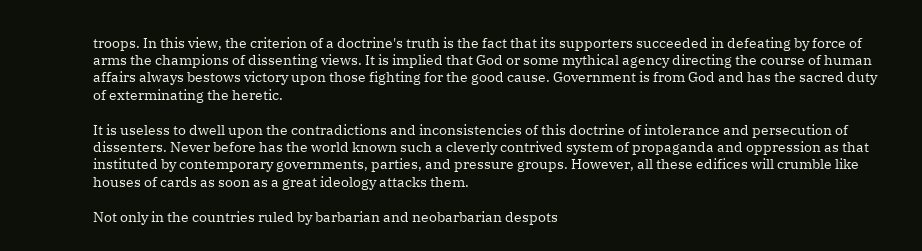troops. In this view, the criterion of a doctrine's truth is the fact that its supporters succeeded in defeating by force of arms the champions of dissenting views. It is implied that God or some mythical agency directing the course of human affairs always bestows victory upon those fighting for the good cause. Government is from God and has the sacred duty of exterminating the heretic.

It is useless to dwell upon the contradictions and inconsistencies of this doctrine of intolerance and persecution of dissenters. Never before has the world known such a cleverly contrived system of propaganda and oppression as that instituted by contemporary governments, parties, and pressure groups. However, all these edifices will crumble like houses of cards as soon as a great ideology attacks them.

Not only in the countries ruled by barbarian and neobarbarian despots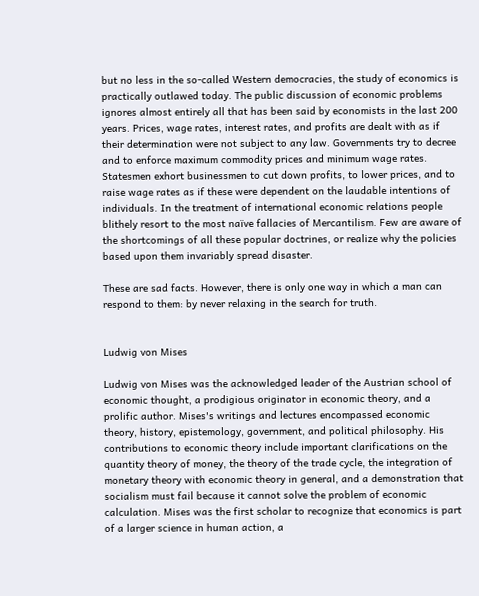but no less in the so-called Western democracies, the study of economics is practically outlawed today. The public discussion of economic problems ignores almost entirely all that has been said by economists in the last 200 years. Prices, wage rates, interest rates, and profits are dealt with as if their determination were not subject to any law. Governments try to decree and to enforce maximum commodity prices and minimum wage rates. Statesmen exhort businessmen to cut down profits, to lower prices, and to raise wage rates as if these were dependent on the laudable intentions of individuals. In the treatment of international economic relations people blithely resort to the most naïve fallacies of Mercantilism. Few are aware of the shortcomings of all these popular doctrines, or realize why the policies based upon them invariably spread disaster.

These are sad facts. However, there is only one way in which a man can respond to them: by never relaxing in the search for truth.


Ludwig von Mises

Ludwig von Mises was the acknowledged leader of the Austrian school of economic thought, a prodigious originator in economic theory, and a prolific author. Mises's writings and lectures encompassed economic theory, history, epistemology, government, and political philosophy. His contributions to economic theory include important clarifications on the quantity theory of money, the theory of the trade cycle, the integration of monetary theory with economic theory in general, and a demonstration that socialism must fail because it cannot solve the problem of economic calculation. Mises was the first scholar to recognize that economics is part of a larger science in human action, a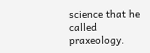science that he called praxeology.